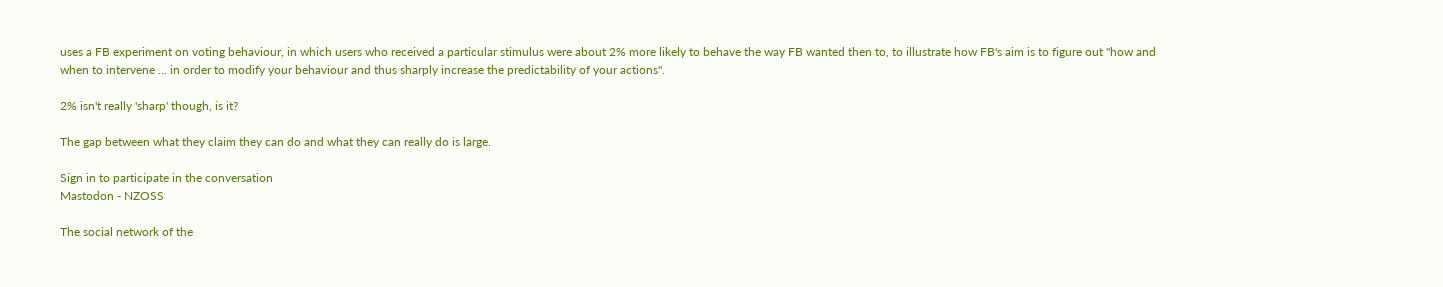uses a FB experiment on voting behaviour, in which users who received a particular stimulus were about 2% more likely to behave the way FB wanted then to, to illustrate how FB's aim is to figure out "how and when to intervene ... in order to modify your behaviour and thus sharply increase the predictability of your actions".

2% isn't really 'sharp' though, is it?

The gap between what they claim they can do and what they can really do is large.

Sign in to participate in the conversation
Mastodon - NZOSS

The social network of the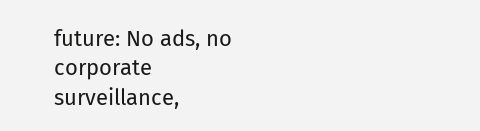future: No ads, no corporate surveillance,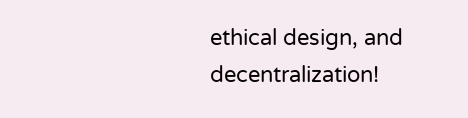ethical design, and decentralization!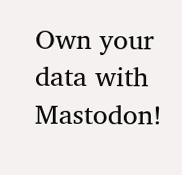Own your data with Mastodon!